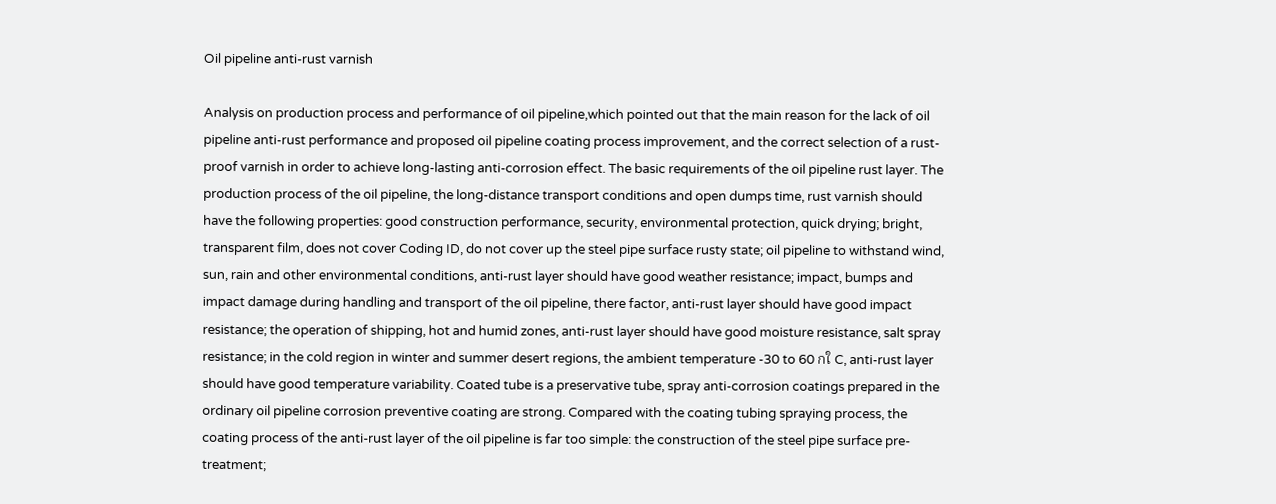Oil pipeline anti-rust varnish

Analysis on production process and performance of oil pipeline,which pointed out that the main reason for the lack of oil pipeline anti-rust performance and proposed oil pipeline coating process improvement, and the correct selection of a rust-proof varnish in order to achieve long-lasting anti-corrosion effect. The basic requirements of the oil pipeline rust layer. The production process of the oil pipeline, the long-distance transport conditions and open dumps time, rust varnish should have the following properties: good construction performance, security, environmental protection, quick drying; bright, transparent film, does not cover Coding ID, do not cover up the steel pipe surface rusty state; oil pipeline to withstand wind, sun, rain and other environmental conditions, anti-rust layer should have good weather resistance; impact, bumps and impact damage during handling and transport of the oil pipeline, there factor, anti-rust layer should have good impact resistance; the operation of shipping, hot and humid zones, anti-rust layer should have good moisture resistance, salt spray resistance; in the cold region in winter and summer desert regions, the ambient temperature -30 to 60 กใ C, anti-rust layer should have good temperature variability. Coated tube is a preservative tube, spray anti-corrosion coatings prepared in the ordinary oil pipeline corrosion preventive coating are strong. Compared with the coating tubing spraying process, the coating process of the anti-rust layer of the oil pipeline is far too simple: the construction of the steel pipe surface pre-treatment;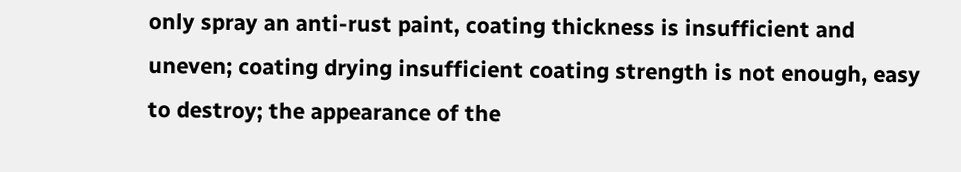only spray an anti-rust paint, coating thickness is insufficient and uneven; coating drying insufficient coating strength is not enough, easy to destroy; the appearance of the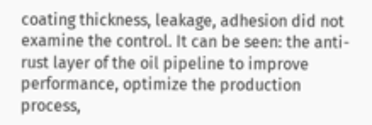coating thickness, leakage, adhesion did not examine the control. It can be seen: the anti-rust layer of the oil pipeline to improve performance, optimize the production process,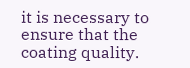it is necessary to ensure that the coating quality.